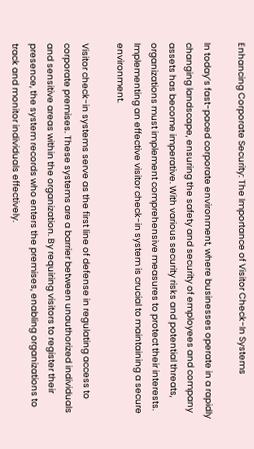Enhancing Corporate Security: The Importance of Visitor Check-In Systems

In today’s fast-paced corporate environment, where businesses operate in a rapidly changing landscape, ensuring the safety and security of employees and company assets has become imperative. With various security risks and potential threats, organizations must implement comprehensive measures to protect their interests. Implementing an effective visitor check-in system is crucial to maintaining a secure environment.

Visitor check-in systems serve as the first line of defense in regulating access to corporate premises. These systems are a barrier between unauthorized individuals and sensitive areas within the organization. By requiring visitors to register their presence, the system records who enters the premises, enabling organizations to track and monitor individuals effectively.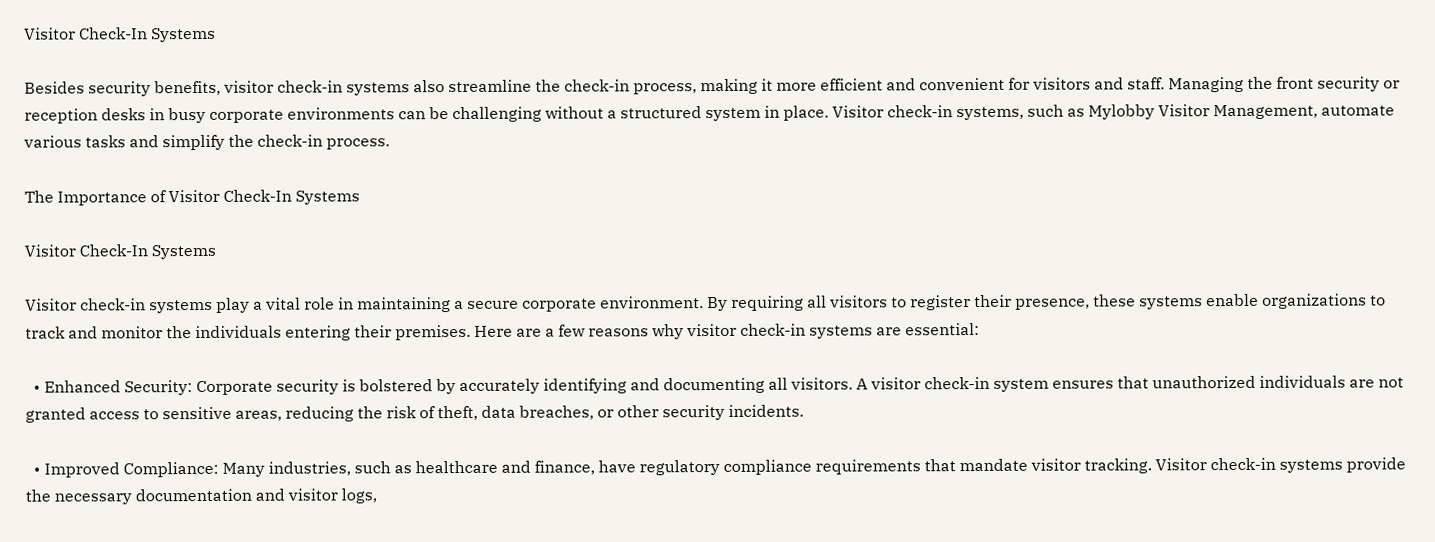Visitor Check-In Systems

Besides security benefits, visitor check-in systems also streamline the check-in process, making it more efficient and convenient for visitors and staff. Managing the front security or reception desks in busy corporate environments can be challenging without a structured system in place. Visitor check-in systems, such as Mylobby Visitor Management, automate various tasks and simplify the check-in process.

The Importance of Visitor Check-In Systems

Visitor Check-In Systems

Visitor check-in systems play a vital role in maintaining a secure corporate environment. By requiring all visitors to register their presence, these systems enable organizations to track and monitor the individuals entering their premises. Here are a few reasons why visitor check-in systems are essential:

  • Enhanced Security: Corporate security is bolstered by accurately identifying and documenting all visitors. A visitor check-in system ensures that unauthorized individuals are not granted access to sensitive areas, reducing the risk of theft, data breaches, or other security incidents.

  • Improved Compliance: Many industries, such as healthcare and finance, have regulatory compliance requirements that mandate visitor tracking. Visitor check-in systems provide the necessary documentation and visitor logs,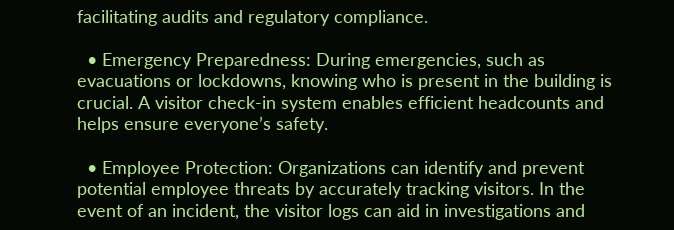facilitating audits and regulatory compliance.

  • Emergency Preparedness: During emergencies, such as evacuations or lockdowns, knowing who is present in the building is crucial. A visitor check-in system enables efficient headcounts and helps ensure everyone’s safety.

  • Employee Protection: Organizations can identify and prevent potential employee threats by accurately tracking visitors. In the event of an incident, the visitor logs can aid in investigations and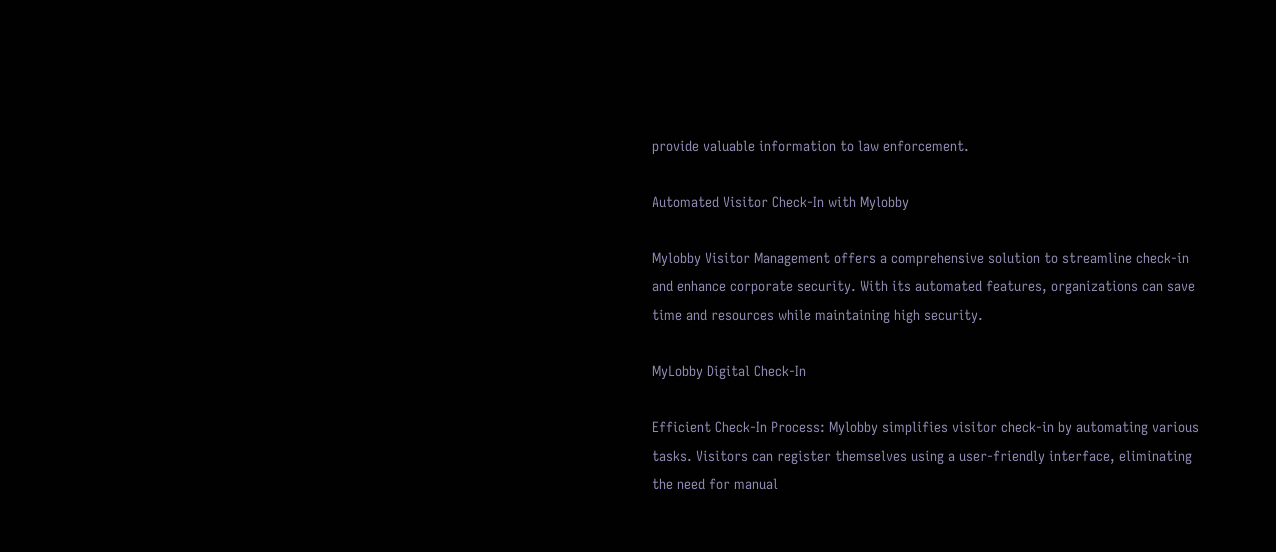provide valuable information to law enforcement.

Automated Visitor Check-In with Mylobby

Mylobby Visitor Management offers a comprehensive solution to streamline check-in and enhance corporate security. With its automated features, organizations can save time and resources while maintaining high security.

MyLobby Digital Check-In

Efficient Check-In Process: Mylobby simplifies visitor check-in by automating various tasks. Visitors can register themselves using a user-friendly interface, eliminating the need for manual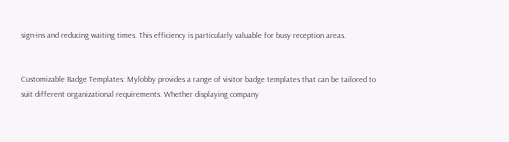sign-ins and reducing waiting times. This efficiency is particularly valuable for busy reception areas.


Customizable Badge Templates: Mylobby provides a range of visitor badge templates that can be tailored to suit different organizational requirements. Whether displaying company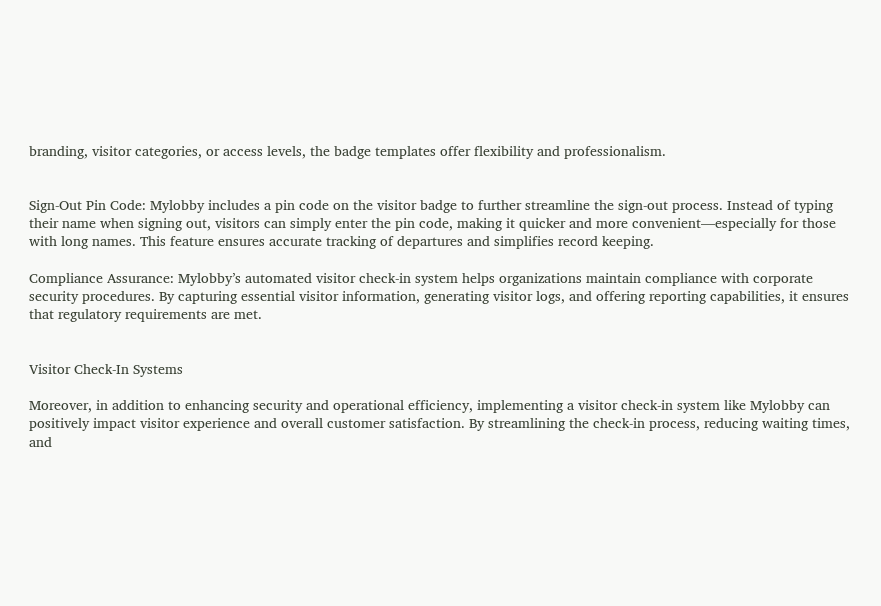branding, visitor categories, or access levels, the badge templates offer flexibility and professionalism.


Sign-Out Pin Code: Mylobby includes a pin code on the visitor badge to further streamline the sign-out process. Instead of typing their name when signing out, visitors can simply enter the pin code, making it quicker and more convenient—especially for those with long names. This feature ensures accurate tracking of departures and simplifies record keeping.

Compliance Assurance: Mylobby’s automated visitor check-in system helps organizations maintain compliance with corporate security procedures. By capturing essential visitor information, generating visitor logs, and offering reporting capabilities, it ensures that regulatory requirements are met.


Visitor Check-In Systems

Moreover, in addition to enhancing security and operational efficiency, implementing a visitor check-in system like Mylobby can positively impact visitor experience and overall customer satisfaction. By streamlining the check-in process, reducing waiting times, and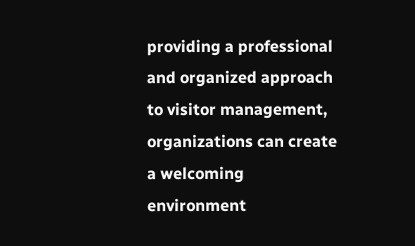providing a professional and organized approach to visitor management, organizations can create a welcoming environment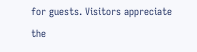for guests. Visitors appreciate the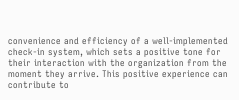convenience and efficiency of a well-implemented check-in system, which sets a positive tone for their interaction with the organization from the moment they arrive. This positive experience can contribute to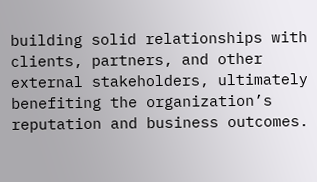building solid relationships with clients, partners, and other external stakeholders, ultimately benefiting the organization’s reputation and business outcomes.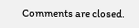Comments are closed.